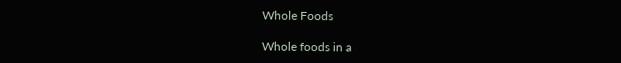Whole Foods

Whole foods in a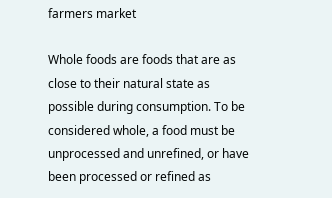farmers market

Whole foods are foods that are as close to their natural state as possible during consumption. To be considered whole, a food must be unprocessed and unrefined, or have been processed or refined as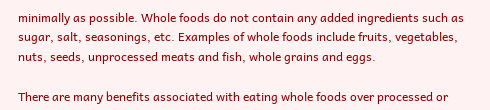minimally as possible. Whole foods do not contain any added ingredients such as sugar, salt, seasonings, etc. Examples of whole foods include fruits, vegetables, nuts, seeds, unprocessed meats and fish, whole grains and eggs.

There are many benefits associated with eating whole foods over processed or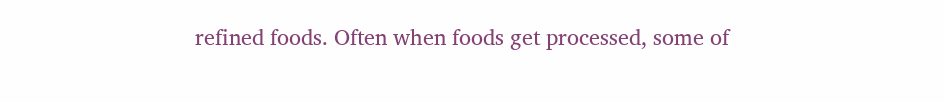refined foods. Often when foods get processed, some of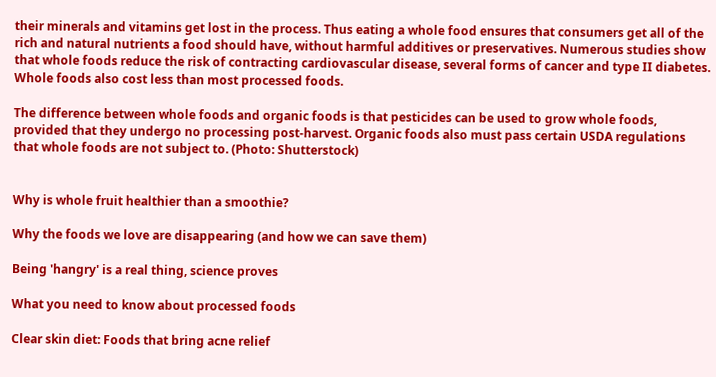their minerals and vitamins get lost in the process. Thus eating a whole food ensures that consumers get all of the rich and natural nutrients a food should have, without harmful additives or preservatives. Numerous studies show that whole foods reduce the risk of contracting cardiovascular disease, several forms of cancer and type II diabetes. Whole foods also cost less than most processed foods.

The difference between whole foods and organic foods is that pesticides can be used to grow whole foods, provided that they undergo no processing post-harvest. Organic foods also must pass certain USDA regulations that whole foods are not subject to. (Photo: Shutterstock)


Why is whole fruit healthier than a smoothie?

Why the foods we love are disappearing (and how we can save them)

Being 'hangry' is a real thing, science proves

What you need to know about processed foods

Clear skin diet: Foods that bring acne relief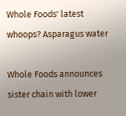Whole Foods' latest whoops? Asparagus water

Whole Foods announces sister chain with lower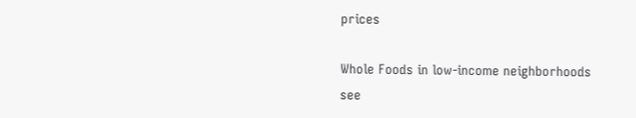prices

Whole Foods in low-income neighborhoods see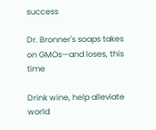success

Dr. Bronner's soaps takes on GMOs—and loses, this time

Drink wine, help alleviate world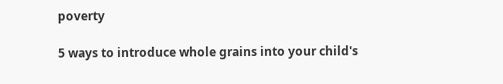poverty

5 ways to introduce whole grains into your child's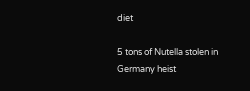diet

5 tons of Nutella stolen in Germany heist